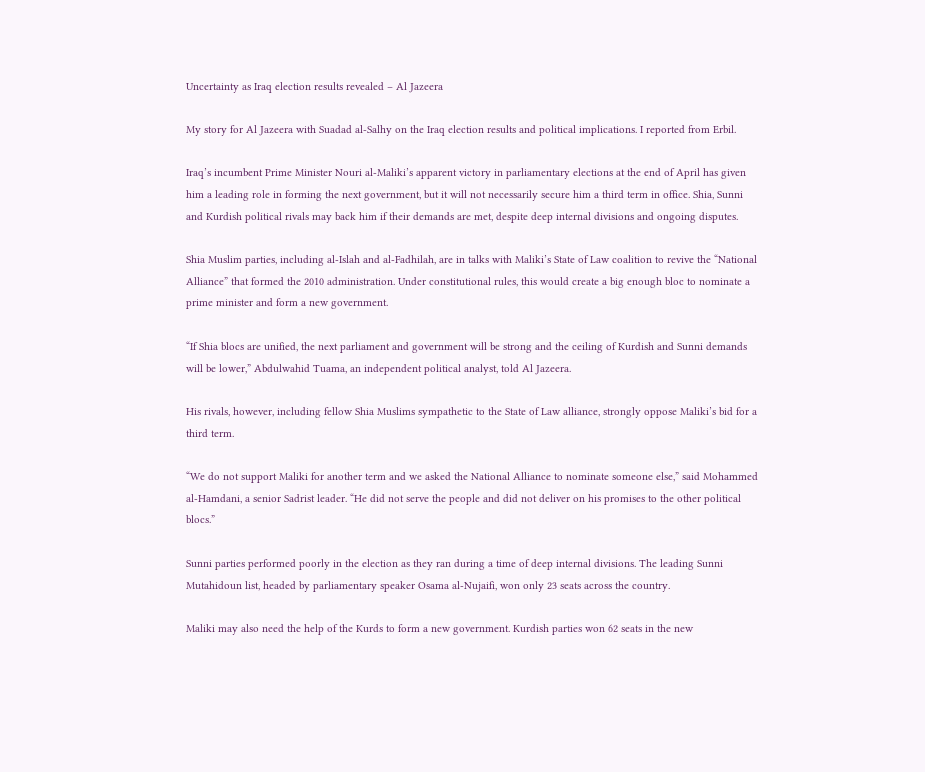Uncertainty as Iraq election results revealed – Al Jazeera

My story for Al Jazeera with Suadad al-Salhy on the Iraq election results and political implications. I reported from Erbil.

Iraq’s incumbent Prime Minister Nouri al-Maliki’s apparent victory in parliamentary elections at the end of April has given him a leading role in forming the next government, but it will not necessarily secure him a third term in office. Shia, Sunni and Kurdish political rivals may back him if their demands are met, despite deep internal divisions and ongoing disputes.

Shia Muslim parties, including al-Islah and al-Fadhilah, are in talks with Maliki’s State of Law coalition to revive the “National Alliance” that formed the 2010 administration. Under constitutional rules, this would create a big enough bloc to nominate a prime minister and form a new government.

“If Shia blocs are unified, the next parliament and government will be strong and the ceiling of Kurdish and Sunni demands will be lower,” Abdulwahid Tuama, an independent political analyst, told Al Jazeera.

His rivals, however, including fellow Shia Muslims sympathetic to the State of Law alliance, strongly oppose Maliki’s bid for a third term.

“We do not support Maliki for another term and we asked the National Alliance to nominate someone else,” said Mohammed al-Hamdani, a senior Sadrist leader. “He did not serve the people and did not deliver on his promises to the other political blocs.”

Sunni parties performed poorly in the election as they ran during a time of deep internal divisions. The leading Sunni Mutahidoun list, headed by parliamentary speaker Osama al-Nujaifi, won only 23 seats across the country.

Maliki may also need the help of the Kurds to form a new government. Kurdish parties won 62 seats in the new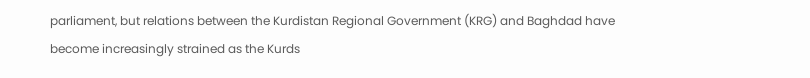parliament, but relations between the Kurdistan Regional Government (KRG) and Baghdad have become increasingly strained as the Kurds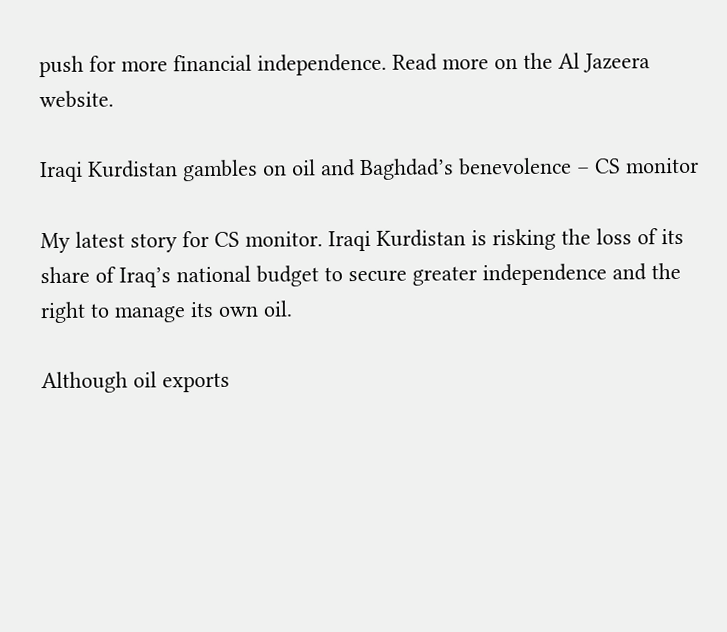push for more financial independence. Read more on the Al Jazeera website.

Iraqi Kurdistan gambles on oil and Baghdad’s benevolence – CS monitor

My latest story for CS monitor. Iraqi Kurdistan is risking the loss of its share of Iraq’s national budget to secure greater independence and the right to manage its own oil.

Although oil exports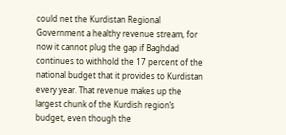could net the Kurdistan Regional Government a healthy revenue stream, for now it cannot plug the gap if Baghdad continues to withhold the 17 percent of the national budget that it provides to Kurdistan every year. That revenue makes up the largest chunk of the Kurdish region’s budget, even though the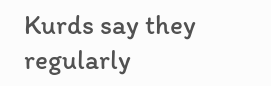Kurds say they regularly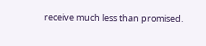receive much less than promised.